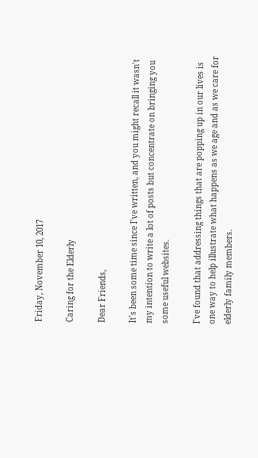Friday, November 10, 2017

Caring for the Elderly

Dear Friends,

It's been some time since I've written, and you might recall it wasn't my intention to write a lot of posts but concentrate on bringing you some useful websites.

I've found that addressing things that are popping up in our lives is one way to help illustrate what happens as we age and as we care for elderly family members.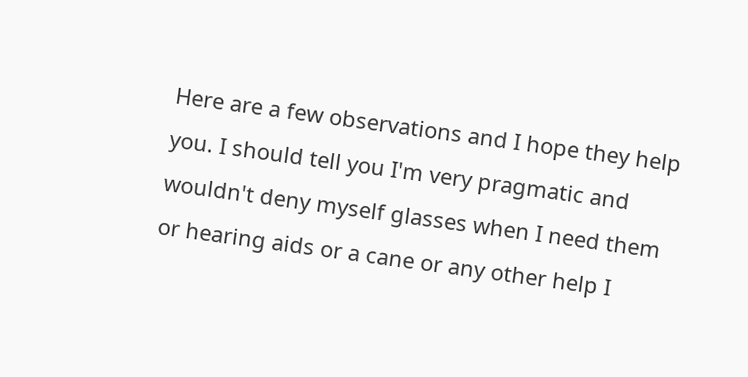Here are a few observations and I hope they help you. I should tell you I'm very pragmatic and wouldn't deny myself glasses when I need them or hearing aids or a cane or any other help I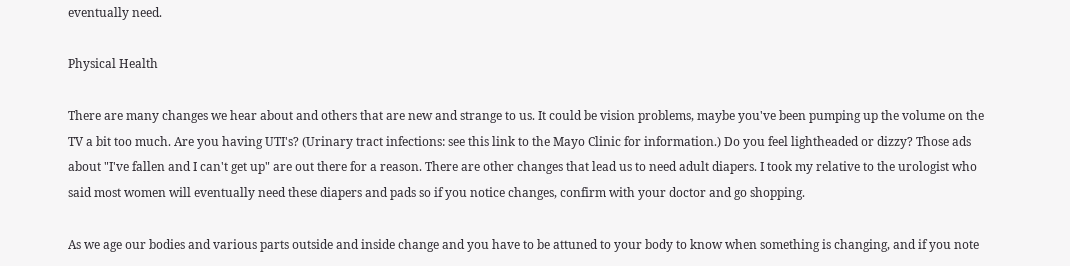eventually need.

Physical Health

There are many changes we hear about and others that are new and strange to us. It could be vision problems, maybe you've been pumping up the volume on the TV a bit too much. Are you having UTI's? (Urinary tract infections: see this link to the Mayo Clinic for information.) Do you feel lightheaded or dizzy? Those ads about "I've fallen and I can't get up" are out there for a reason. There are other changes that lead us to need adult diapers. I took my relative to the urologist who said most women will eventually need these diapers and pads so if you notice changes, confirm with your doctor and go shopping.

As we age our bodies and various parts outside and inside change and you have to be attuned to your body to know when something is changing, and if you note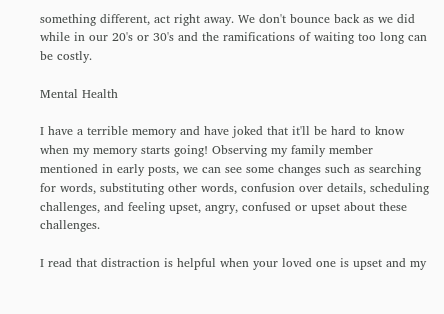something different, act right away. We don't bounce back as we did while in our 20's or 30's and the ramifications of waiting too long can be costly.

Mental Health

I have a terrible memory and have joked that it'll be hard to know when my memory starts going! Observing my family member mentioned in early posts, we can see some changes such as searching for words, substituting other words, confusion over details, scheduling challenges, and feeling upset, angry, confused or upset about these challenges.

I read that distraction is helpful when your loved one is upset and my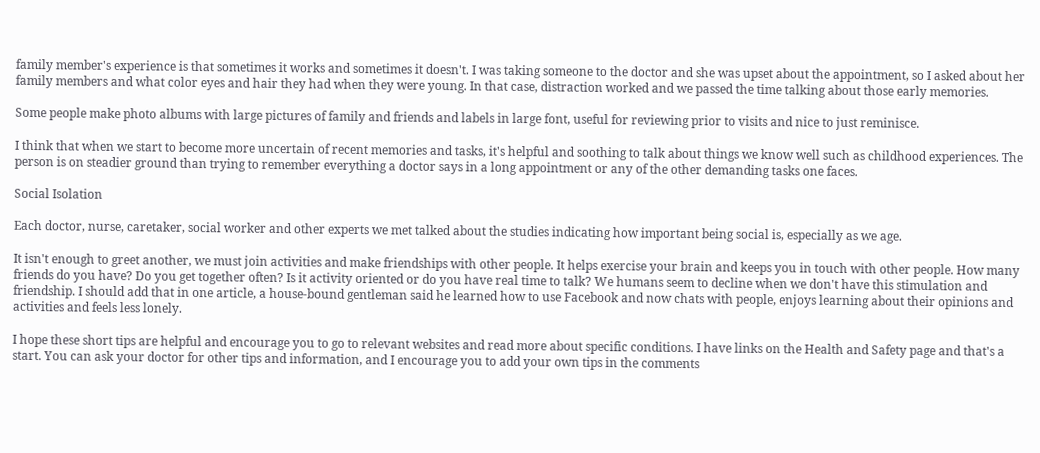family member's experience is that sometimes it works and sometimes it doesn't. I was taking someone to the doctor and she was upset about the appointment, so I asked about her family members and what color eyes and hair they had when they were young. In that case, distraction worked and we passed the time talking about those early memories.

Some people make photo albums with large pictures of family and friends and labels in large font, useful for reviewing prior to visits and nice to just reminisce.

I think that when we start to become more uncertain of recent memories and tasks, it's helpful and soothing to talk about things we know well such as childhood experiences. The person is on steadier ground than trying to remember everything a doctor says in a long appointment or any of the other demanding tasks one faces.

Social Isolation

Each doctor, nurse, caretaker, social worker and other experts we met talked about the studies indicating how important being social is, especially as we age.

It isn't enough to greet another, we must join activities and make friendships with other people. It helps exercise your brain and keeps you in touch with other people. How many friends do you have? Do you get together often? Is it activity oriented or do you have real time to talk? We humans seem to decline when we don't have this stimulation and friendship. I should add that in one article, a house-bound gentleman said he learned how to use Facebook and now chats with people, enjoys learning about their opinions and activities and feels less lonely.

I hope these short tips are helpful and encourage you to go to relevant websites and read more about specific conditions. I have links on the Health and Safety page and that's a start. You can ask your doctor for other tips and information, and I encourage you to add your own tips in the comments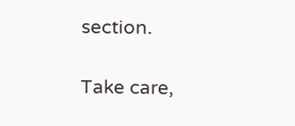section.

Take care,